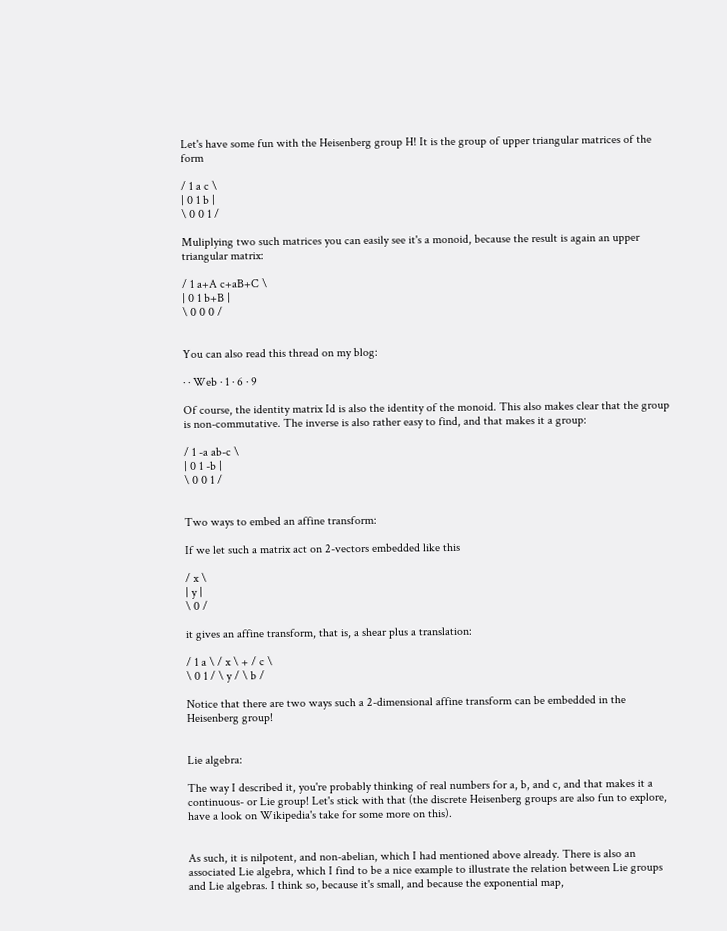Let's have some fun with the Heisenberg group H! It is the group of upper triangular matrices of the form

/ 1 a c \
| 0 1 b |
\ 0 0 1 /

Muliplying two such matrices you can easily see it's a monoid, because the result is again an upper triangular matrix:

/ 1 a+A c+aB+C \
| 0 1 b+B |
\ 0 0 0 /


You can also read this thread on my blog:

· · Web · 1 · 6 · 9

Of course, the identity matrix Id is also the identity of the monoid. This also makes clear that the group is non-commutative. The inverse is also rather easy to find, and that makes it a group:

/ 1 -a ab-c \
| 0 1 -b |
\ 0 0 1 /


Two ways to embed an affine transform:

If we let such a matrix act on 2-vectors embedded like this

/ x \
| y |
\ 0 /

it gives an affine transform, that is, a shear plus a translation:

/ 1 a \ / x \ + / c \
\ 0 1 / \ y / \ b /

Notice that there are two ways such a 2-dimensional affine transform can be embedded in the Heisenberg group!


Lie algebra:

The way I described it, you're probably thinking of real numbers for a, b, and c, and that makes it a continuous- or Lie group! Let's stick with that (the discrete Heisenberg groups are also fun to explore, have a look on Wikipedia's take for some more on this).


As such, it is nilpotent, and non-abelian, which I had mentioned above already. There is also an associated Lie algebra, which I find to be a nice example to illustrate the relation between Lie groups and Lie algebras. I think so, because it's small, and because the exponential map,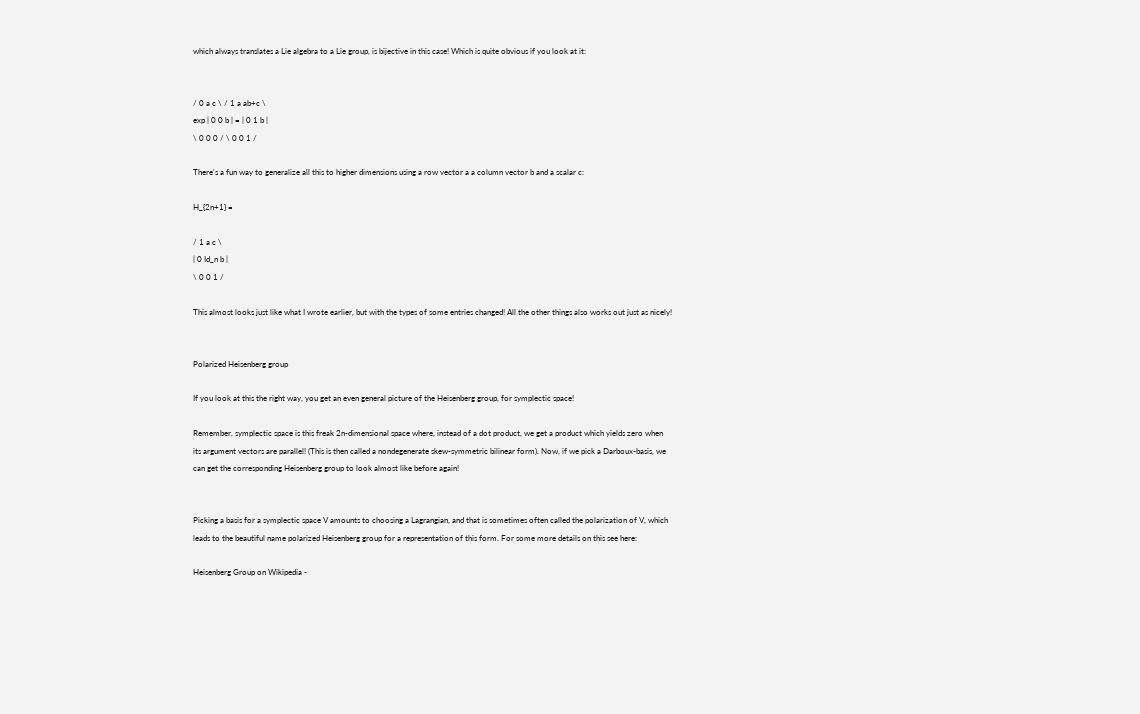which always translates a Lie algebra to a Lie group, is bijective in this case! Which is quite obvious if you look at it:


/ 0 a c \ / 1 a ab+c \
exp | 0 0 b | = | 0 1 b |
\ 0 0 0 / \ 0 0 1 /

There's a fun way to generalize all this to higher dimensions using a row vector a a column vector b and a scalar c:

H_{2n+1} =

/ 1 a c \
| 0 Id_n b |
\ 0 0 1 /

This almost looks just like what I wrote earlier, but with the types of some entries changed! All the other things also works out just as nicely!


Polarized Heisenberg group

If you look at this the right way, you get an even general picture of the Heisenberg group, for symplectic space!

Remember, symplectic space is this freak 2n-dimensional space where, instead of a dot product, we get a product which yields zero when its argument vectors are parallel! (This is then called a nondegenerate skew-symmetric bilinear form). Now, if we pick a Darboux-basis, we can get the corresponding Heisenberg group to look almost like before again!


Picking a basis for a symplectic space V amounts to choosing a Lagrangian, and that is sometimes often called the polarization of V, which leads to the beautiful name polarized Heisenberg group for a representation of this form. For some more details on this see here:

Heisenberg Group on Wikipedia -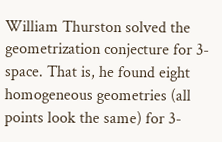William Thurston solved the geometrization conjecture for 3-space. That is, he found eight homogeneous geometries (all points look the same) for 3-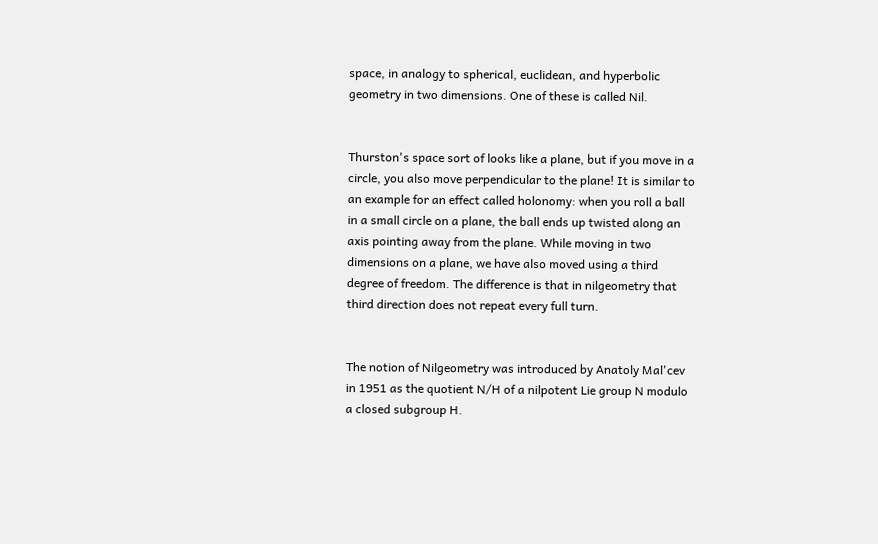space, in analogy to spherical, euclidean, and hyperbolic geometry in two dimensions. One of these is called Nil.


Thurston's space sort of looks like a plane, but if you move in a circle, you also move perpendicular to the plane! It is similar to an example for an effect called holonomy: when you roll a ball in a small circle on a plane, the ball ends up twisted along an axis pointing away from the plane. While moving in two dimensions on a plane, we have also moved using a third degree of freedom. The difference is that in nilgeometry that third direction does not repeat every full turn.


The notion of Nilgeometry was introduced by Anatoly Mal'cev in 1951 as the quotient N/H of a nilpotent Lie group N modulo a closed subgroup H.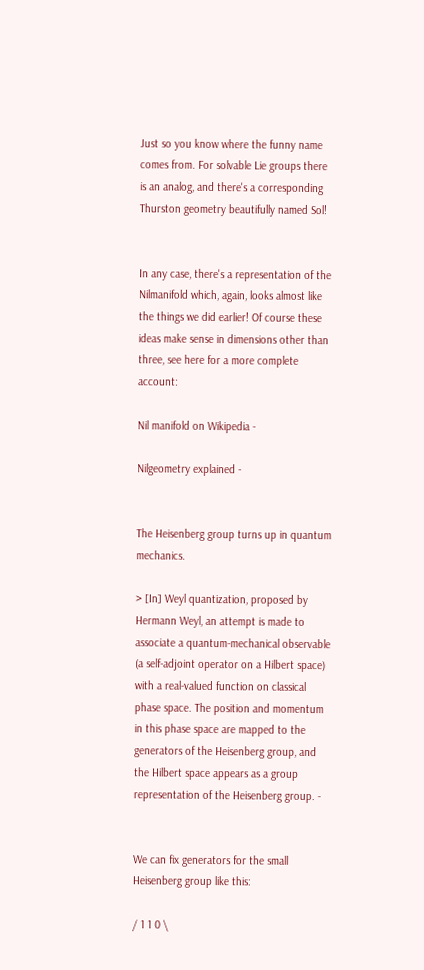Just so you know where the funny name comes from. For solvable Lie groups there is an analog, and there's a corresponding Thurston geometry beautifully named Sol!


In any case, there's a representation of the Nilmanifold which, again, looks almost like the things we did earlier! Of course these ideas make sense in dimensions other than three, see here for a more complete account:

Nil manifold on Wikipedia -

Nilgeometry explained -


The Heisenberg group turns up in quantum mechanics.

> [In] Weyl quantization, proposed by Hermann Weyl, an attempt is made to associate a quantum-mechanical observable (a self-adjoint operator on a Hilbert space) with a real-valued function on classical phase space. The position and momentum in this phase space are mapped to the generators of the Heisenberg group, and the Hilbert space appears as a group representation of the Heisenberg group. -


We can fix generators for the small Heisenberg group like this:

/ 1 1 0 \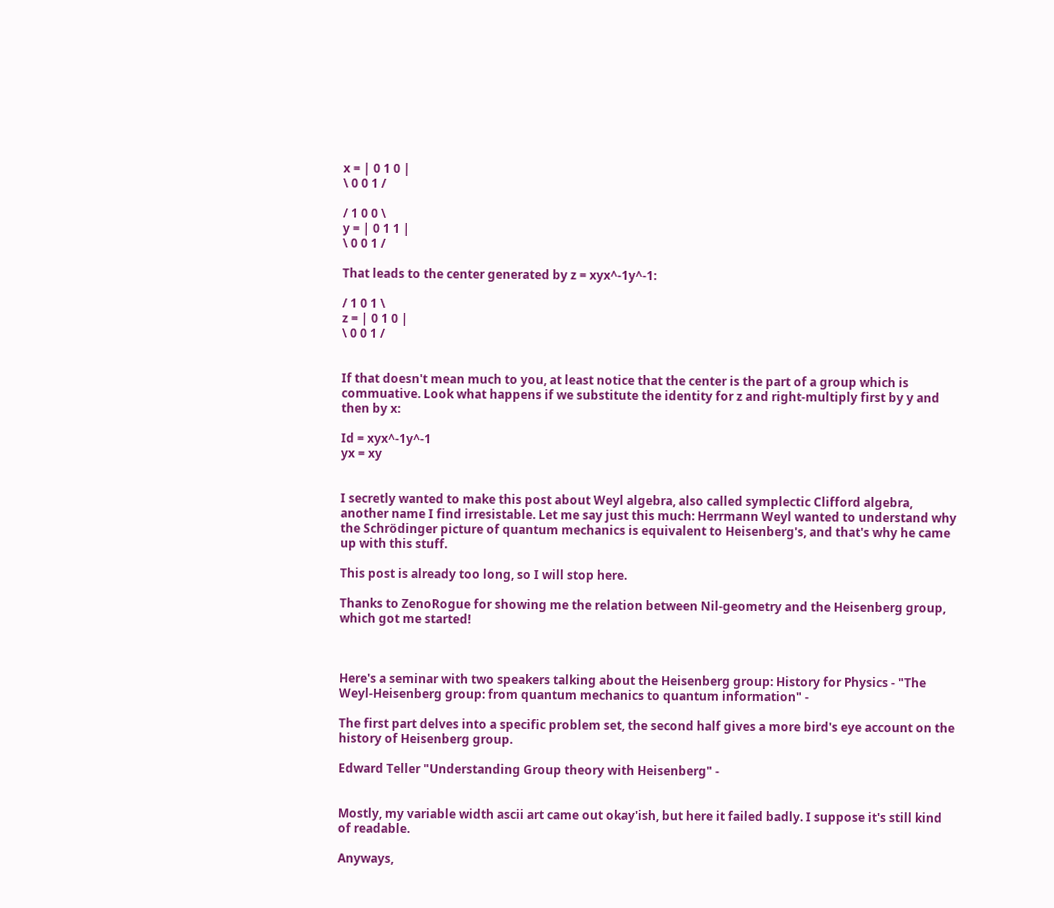x = | 0 1 0 |
\ 0 0 1 /

/ 1 0 0 \
y = | 0 1 1 |
\ 0 0 1 /

That leads to the center generated by z = xyx^-1y^-1:

/ 1 0 1 \
z = | 0 1 0 |
\ 0 0 1 /


If that doesn't mean much to you, at least notice that the center is the part of a group which is commuative. Look what happens if we substitute the identity for z and right-multiply first by y and then by x:

Id = xyx^-1y^-1
yx = xy


I secretly wanted to make this post about Weyl algebra, also called symplectic Clifford algebra, another name I find irresistable. Let me say just this much: Herrmann Weyl wanted to understand why the Schrödinger picture of quantum mechanics is equivalent to Heisenberg's, and that's why he came up with this stuff.

This post is already too long, so I will stop here.

Thanks to ZenoRogue for showing me the relation between Nil-geometry and the Heisenberg group, which got me started!



Here's a seminar with two speakers talking about the Heisenberg group: History for Physics - "The Weyl-Heisenberg group: from quantum mechanics to quantum information" -

The first part delves into a specific problem set, the second half gives a more bird's eye account on the history of Heisenberg group.

Edward Teller "Understanding Group theory with Heisenberg" -


Mostly, my variable width ascii art came out okay'ish, but here it failed badly. I suppose it's still kind of readable.

Anyways,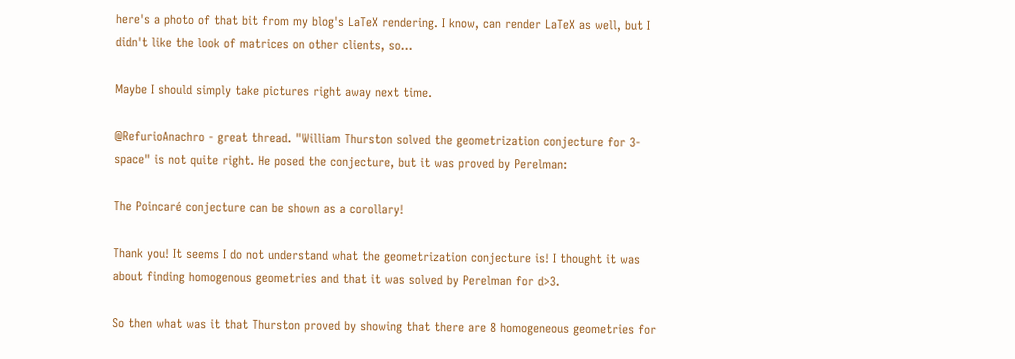here's a photo of that bit from my blog's LaTeX rendering. I know, can render LaTeX as well, but I didn't like the look of matrices on other clients, so...

Maybe I should simply take pictures right away next time.

@RefurioAnachro - great thread. "William Thurston solved the geometrization conjecture for 3-space" is not quite right. He posed the conjecture, but it was proved by Perelman:

The Poincaré conjecture can be shown as a corollary!

Thank you! It seems I do not understand what the geometrization conjecture is! I thought it was about finding homogenous geometries and that it was solved by Perelman for d>3.

So then what was it that Thurston proved by showing that there are 8 homogeneous geometries for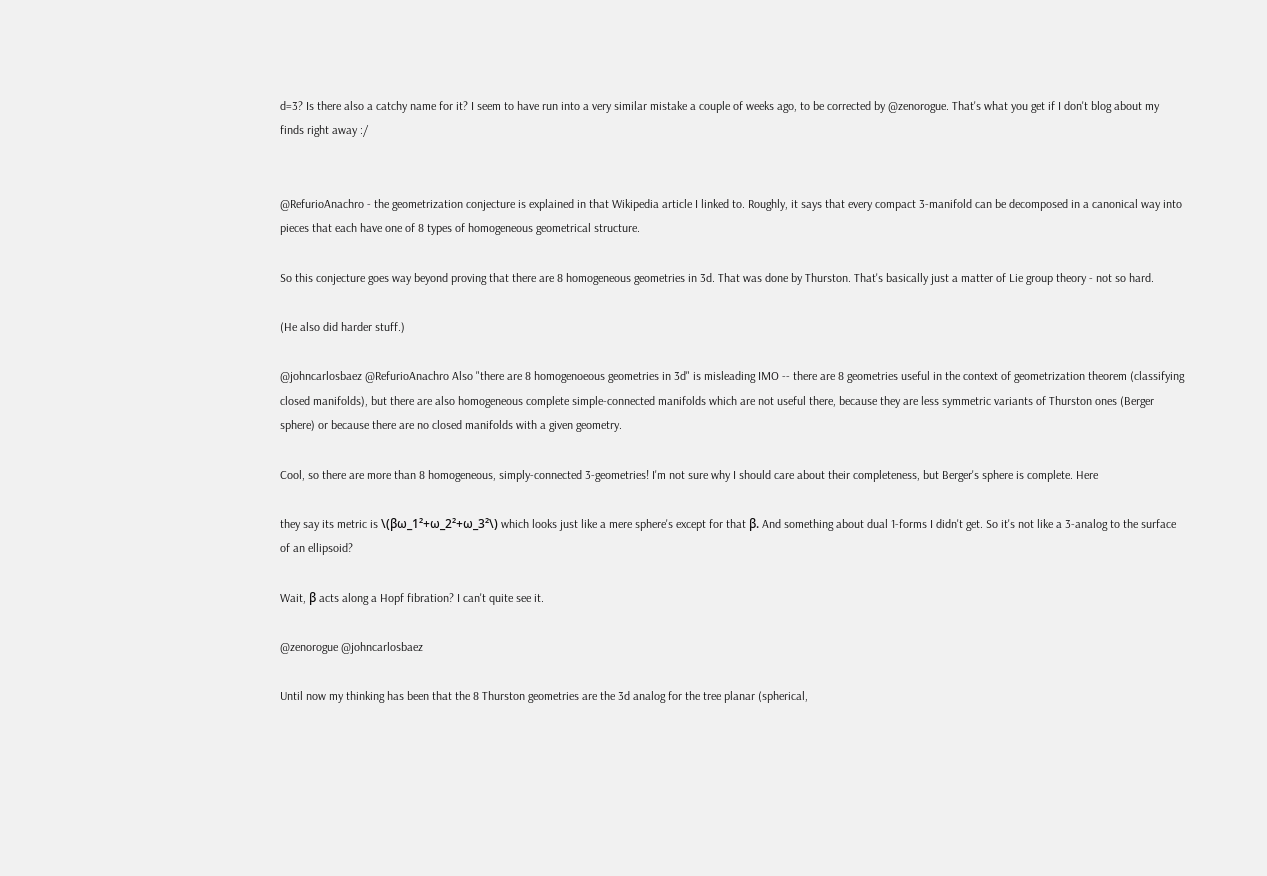d=3? Is there also a catchy name for it? I seem to have run into a very similar mistake a couple of weeks ago, to be corrected by @zenorogue. That's what you get if I don't blog about my finds right away :/


@RefurioAnachro - the geometrization conjecture is explained in that Wikipedia article I linked to. Roughly, it says that every compact 3-manifold can be decomposed in a canonical way into pieces that each have one of 8 types of homogeneous geometrical structure.

So this conjecture goes way beyond proving that there are 8 homogeneous geometries in 3d. That was done by Thurston. That's basically just a matter of Lie group theory - not so hard.

(He also did harder stuff.)

@johncarlosbaez @RefurioAnachro Also "there are 8 homogenoeous geometries in 3d" is misleading IMO -- there are 8 geometries useful in the context of geometrization theorem (classifying closed manifolds), but there are also homogeneous complete simple-connected manifolds which are not useful there, because they are less symmetric variants of Thurston ones (Berger sphere) or because there are no closed manifolds with a given geometry.

Cool, so there are more than 8 homogeneous, simply-connected 3-geometries! I'm not sure why I should care about their completeness, but Berger's sphere is complete. Here

they say its metric is \(βω_1²+ω_2²+ω_3²\) which looks just like a mere sphere's except for that β. And something about dual 1-forms I didn't get. So it's not like a 3-analog to the surface of an ellipsoid?

Wait, β acts along a Hopf fibration? I can't quite see it.

@zenorogue @johncarlosbaez

Until now my thinking has been that the 8 Thurston geometries are the 3d analog for the tree planar (spherical,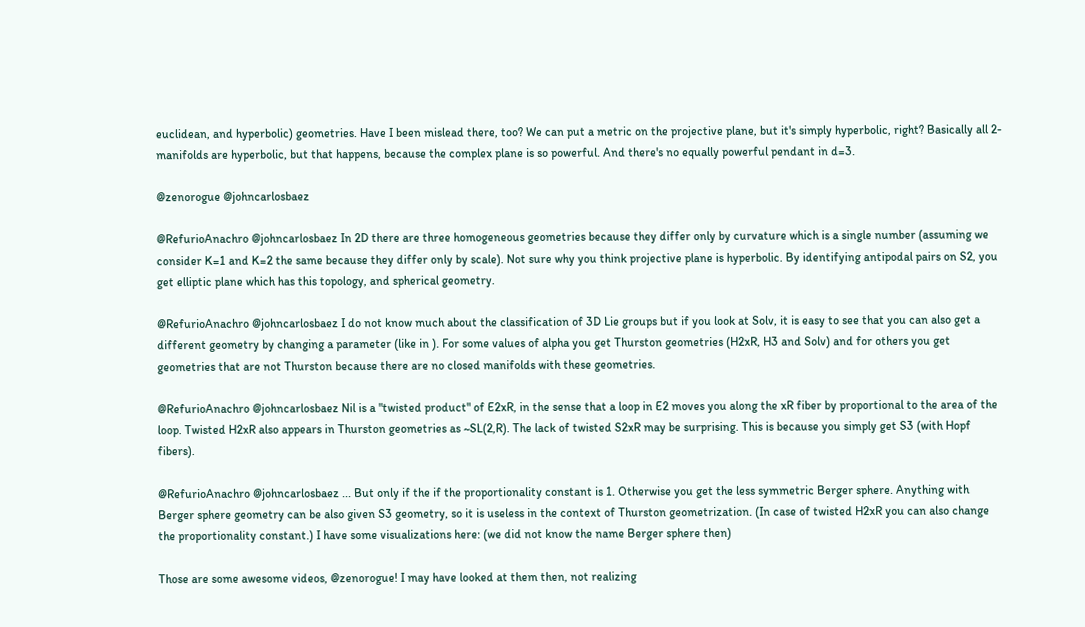euclidean, and hyperbolic) geometries. Have I been mislead there, too? We can put a metric on the projective plane, but it's simply hyperbolic, right? Basically all 2-manifolds are hyperbolic, but that happens, because the complex plane is so powerful. And there's no equally powerful pendant in d=3.

@zenorogue @johncarlosbaez

@RefurioAnachro @johncarlosbaez In 2D there are three homogeneous geometries because they differ only by curvature which is a single number (assuming we consider K=1 and K=2 the same because they differ only by scale). Not sure why you think projective plane is hyperbolic. By identifying antipodal pairs on S2, you get elliptic plane which has this topology, and spherical geometry.

@RefurioAnachro @johncarlosbaez I do not know much about the classification of 3D Lie groups but if you look at Solv, it is easy to see that you can also get a different geometry by changing a parameter (like in ). For some values of alpha you get Thurston geometries (H2xR, H3 and Solv) and for others you get geometries that are not Thurston because there are no closed manifolds with these geometries.

@RefurioAnachro @johncarlosbaez Nil is a "twisted product" of E2xR, in the sense that a loop in E2 moves you along the xR fiber by proportional to the area of the loop. Twisted H2xR also appears in Thurston geometries as ~SL(2,R). The lack of twisted S2xR may be surprising. This is because you simply get S3 (with Hopf fibers).

@RefurioAnachro @johncarlosbaez ... But only if the if the proportionality constant is 1. Otherwise you get the less symmetric Berger sphere. Anything with Berger sphere geometry can be also given S3 geometry, so it is useless in the context of Thurston geometrization. (In case of twisted H2xR you can also change the proportionality constant.) I have some visualizations here: (we did not know the name Berger sphere then)

Those are some awesome videos, @zenorogue! I may have looked at them then, not realizing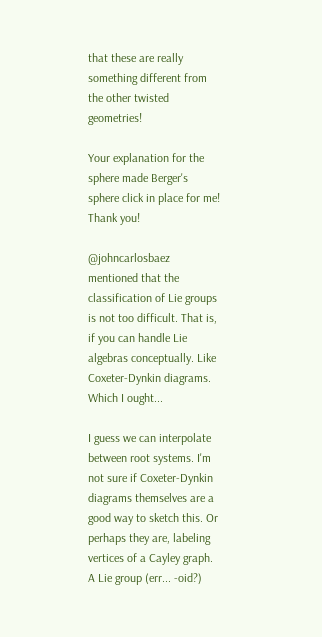that these are really something different from the other twisted geometries!

Your explanation for the sphere made Berger's sphere click in place for me! Thank you!

@johncarlosbaez mentioned that the classification of Lie groups is not too difficult. That is, if you can handle Lie algebras conceptually. Like Coxeter-Dynkin diagrams. Which I ought...

I guess we can interpolate between root systems. I'm not sure if Coxeter-Dynkin diagrams themselves are a good way to sketch this. Or perhaps they are, labeling vertices of a Cayley graph. A Lie group (err... -oid?)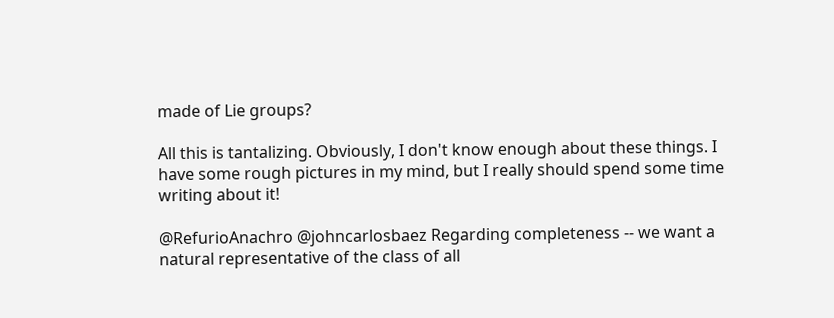made of Lie groups?

All this is tantalizing. Obviously, I don't know enough about these things. I have some rough pictures in my mind, but I really should spend some time writing about it!

@RefurioAnachro @johncarlosbaez Regarding completeness -- we want a natural representative of the class of all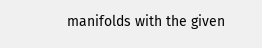manifolds with the given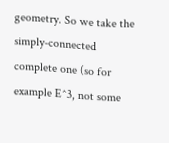geometry. So we take the simply-connected complete one (so for example E^3, not some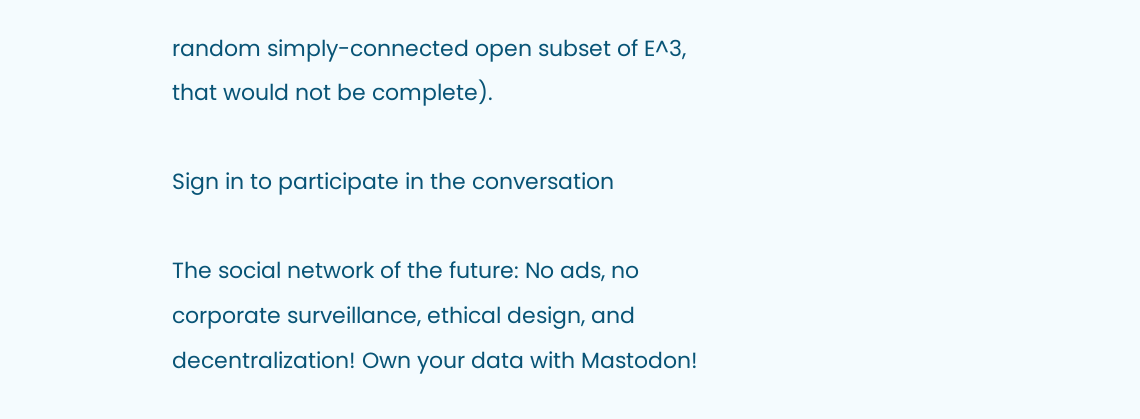random simply-connected open subset of E^3, that would not be complete).

Sign in to participate in the conversation

The social network of the future: No ads, no corporate surveillance, ethical design, and decentralization! Own your data with Mastodon!